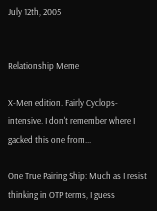July 12th, 2005


Relationship Meme

X-Men edition. Fairly Cyclops-intensive. I don't remember where I gacked this one from...

One True Pairing Ship: Much as I resist thinking in OTP terms, I guess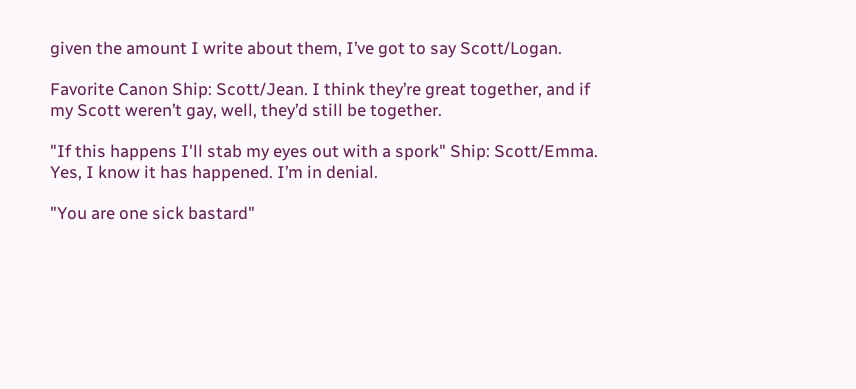given the amount I write about them, I’ve got to say Scott/Logan.

Favorite Canon Ship: Scott/Jean. I think they’re great together, and if my Scott weren’t gay, well, they’d still be together.

"If this happens I'll stab my eyes out with a spork" Ship: Scott/Emma. Yes, I know it has happened. I’m in denial.

"You are one sick bastard"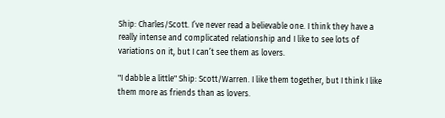Ship: Charles/Scott. I’ve never read a believable one. I think they have a really intense and complicated relationship and I like to see lots of variations on it, but I can’t see them as lovers.

"I dabble a little" Ship: Scott/Warren. I like them together, but I think I like them more as friends than as lovers.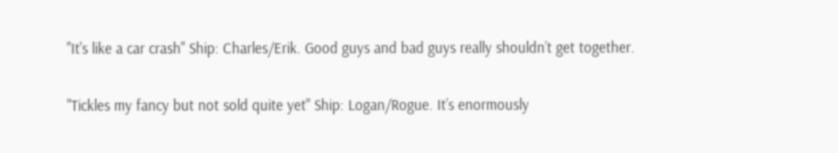"It's like a car crash" Ship: Charles/Erik. Good guys and bad guys really shouldn’t get together.

"Tickles my fancy but not sold quite yet" Ship: Logan/Rogue. It’s enormously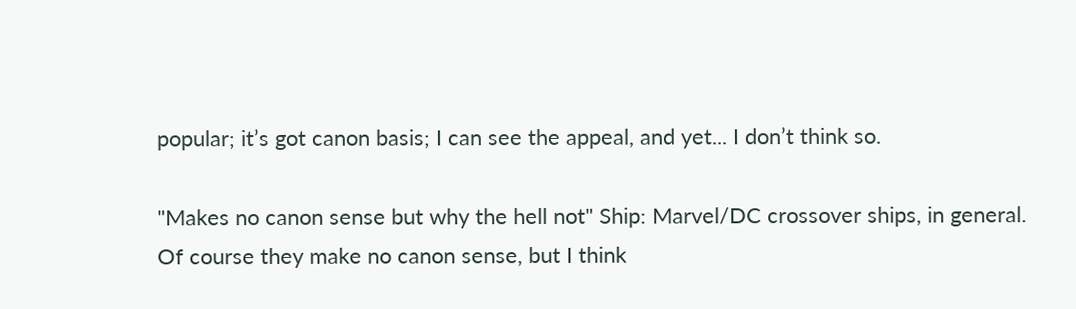popular; it’s got canon basis; I can see the appeal, and yet... I don’t think so.

"Makes no canon sense but why the hell not" Ship: Marvel/DC crossover ships, in general. Of course they make no canon sense, but I think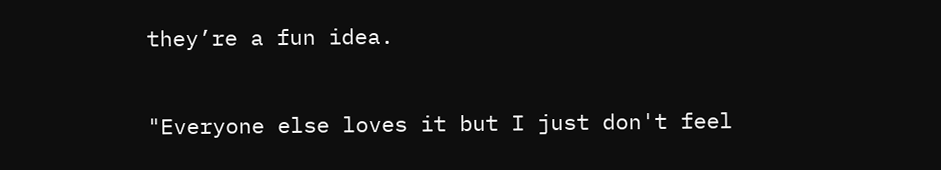they’re a fun idea.

"Everyone else loves it but I just don't feel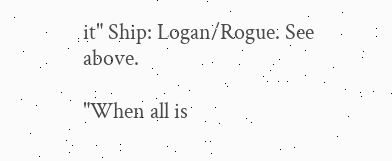it" Ship: Logan/Rogue. See above.

"When all is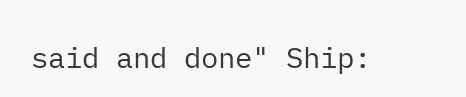said and done" Ship: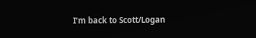I’m back to Scott/Logan